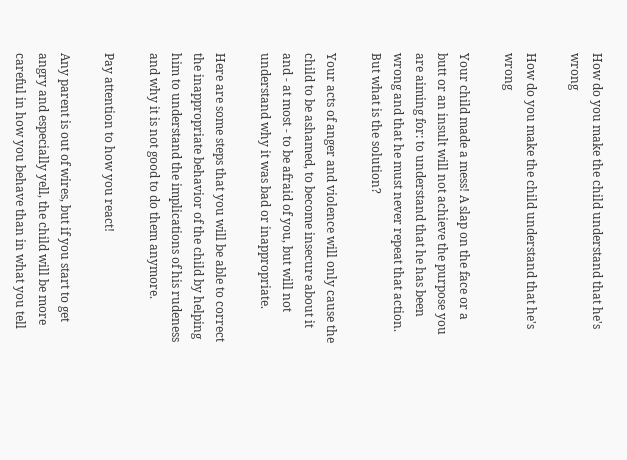How do you make the child understand that he's wrong

How do you make the child understand that he's wrong

Your child made a mess! A slap on the face or a butt or an insult will not achieve the purpose you are aiming for: to understand that he has been wrong and that he must never repeat that action. But what is the solution?

Your acts of anger and violence will only cause the child to be ashamed, to become insecure about it and - at most - to be afraid of you, but will not understand why it was bad or inappropriate.

Here are some steps that you will be able to correct the inappropriate behavior of the child by helping him to understand the implications of his rudeness and why it is not good to do them anymore.

Pay attention to how you react!

Any parent is out of wires, but if you start to get angry and especially yell, the child will be more careful in how you behave than in what you tell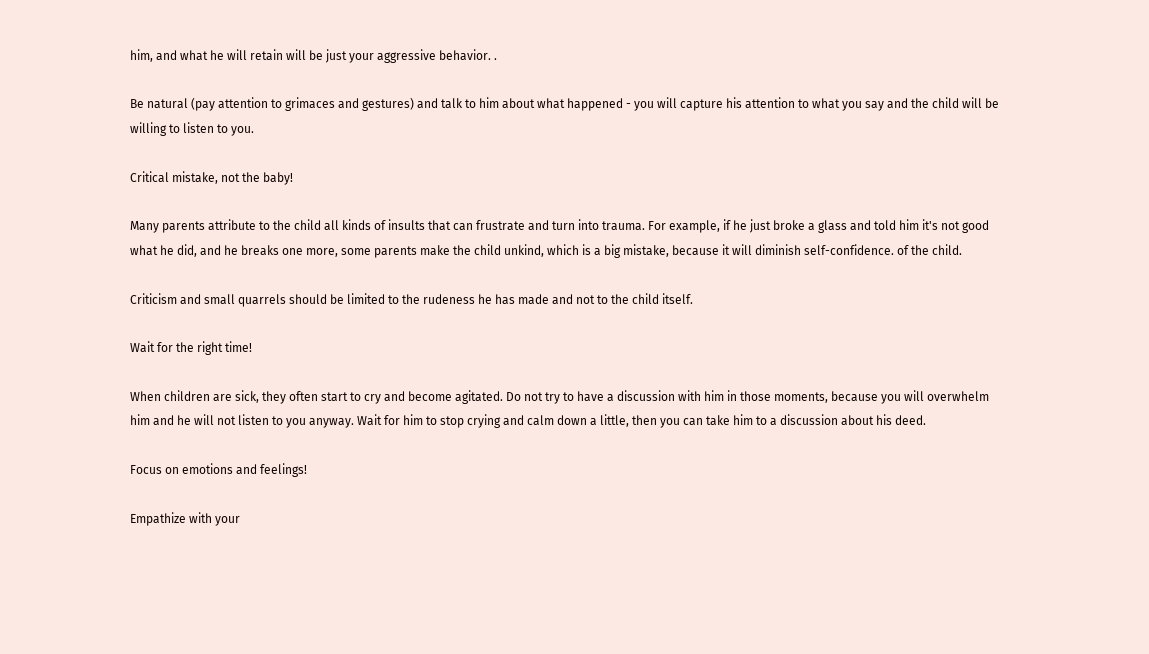him, and what he will retain will be just your aggressive behavior. .

Be natural (pay attention to grimaces and gestures) and talk to him about what happened - you will capture his attention to what you say and the child will be willing to listen to you.

Critical mistake, not the baby!

Many parents attribute to the child all kinds of insults that can frustrate and turn into trauma. For example, if he just broke a glass and told him it's not good what he did, and he breaks one more, some parents make the child unkind, which is a big mistake, because it will diminish self-confidence. of the child.

Criticism and small quarrels should be limited to the rudeness he has made and not to the child itself.

Wait for the right time!

When children are sick, they often start to cry and become agitated. Do not try to have a discussion with him in those moments, because you will overwhelm him and he will not listen to you anyway. Wait for him to stop crying and calm down a little, then you can take him to a discussion about his deed.

Focus on emotions and feelings!

Empathize with your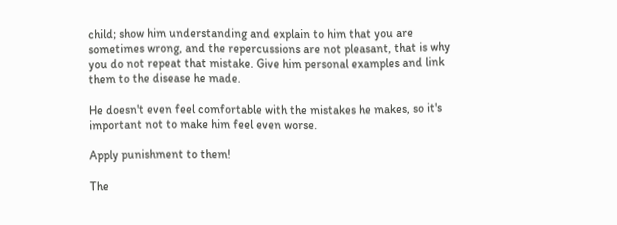child; show him understanding and explain to him that you are sometimes wrong, and the repercussions are not pleasant, that is why you do not repeat that mistake. Give him personal examples and link them to the disease he made.

He doesn't even feel comfortable with the mistakes he makes, so it's important not to make him feel even worse.

Apply punishment to them!

The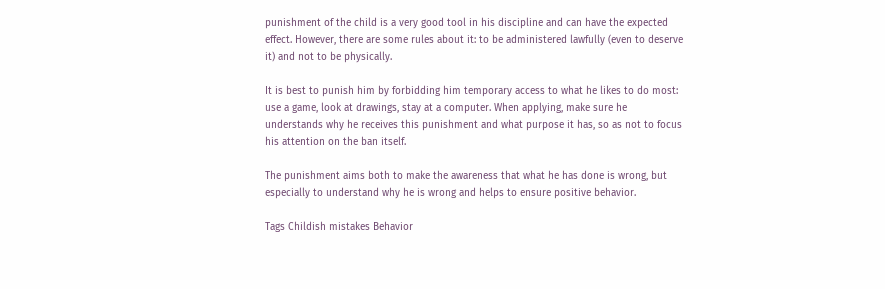punishment of the child is a very good tool in his discipline and can have the expected effect. However, there are some rules about it: to be administered lawfully (even to deserve it) and not to be physically.

It is best to punish him by forbidding him temporary access to what he likes to do most: use a game, look at drawings, stay at a computer. When applying, make sure he understands why he receives this punishment and what purpose it has, so as not to focus his attention on the ban itself.

The punishment aims both to make the awareness that what he has done is wrong, but especially to understand why he is wrong and helps to ensure positive behavior.

Tags Childish mistakes Behavior